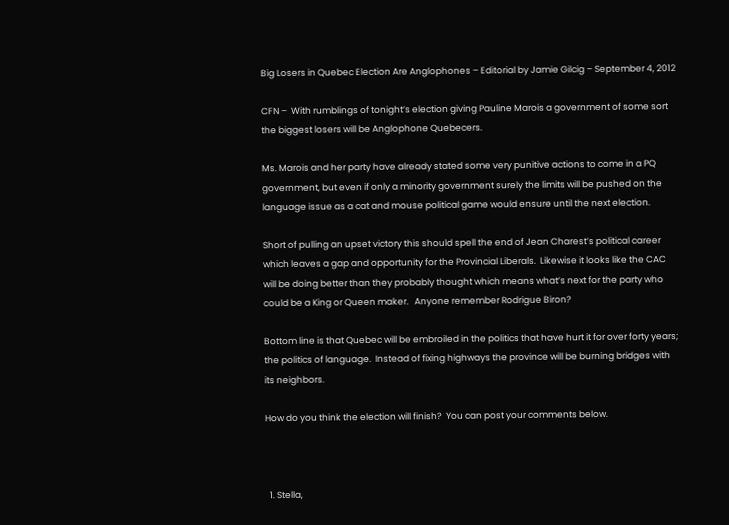Big Losers in Quebec Election Are Anglophones – Editorial by Jamie Gilcig – September 4, 2012

CFN –  With rumblings of tonight’s election giving Pauline Marois a government of some sort the biggest losers will be Anglophone Quebecers.

Ms. Marois and her party have already stated some very punitive actions to come in a PQ government, but even if only a minority government surely the limits will be pushed on the language issue as a cat and mouse political game would ensure until the next election.

Short of pulling an upset victory this should spell the end of Jean Charest’s political career which leaves a gap and opportunity for the Provincial Liberals.  Likewise it looks like the CAC will be doing better than they probably thought which means what’s next for the party who could be a King or Queen maker.   Anyone remember Rodrigue Biron?

Bottom line is that Quebec will be embroiled in the politics that have hurt it for over forty years; the politics of language.  Instead of fixing highways the province will be burning bridges with its neighbors.

How do you think the election will finish?  You can post your comments below.



  1. Stella,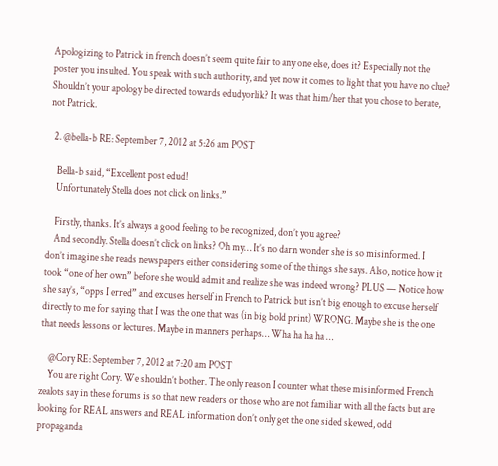Apologizing to Patrick in french doesn’t seem quite fair to any one else, does it? Especially not the poster you insulted. You speak with such authority, and yet now it comes to light that you have no clue? Shouldn’t your apology be directed towards edudyorlik? It was that him/her that you chose to berate, not Patrick.

  2. @bella-b RE: September 7, 2012 at 5:26 am POST

    Bella-b said, “Excellent post edud!
    Unfortunately Stella does not click on links.”

    Firstly, thanks. It’s always a good feeling to be recognized, don’t you agree?
    And secondly. Stella doesn’t click on links? Oh my… It’s no darn wonder she is so misinformed. I don’t imagine she reads newspapers either considering some of the things she says. Also, notice how it took “one of her own” before she would admit and realize she was indeed wrong? PLUS — Notice how she say’s, “opps I erred” and excuses herself in French to Patrick but isn’t big enough to excuse herself directly to me for saying that I was the one that was (in big bold print) WRONG. Maybe she is the one that needs lessons or lectures. Maybe in manners perhaps… Wha ha ha ha …

    @Cory RE: September 7, 2012 at 7:20 am POST
    You are right Cory. We shouldn’t bother. The only reason I counter what these misinformed French zealots say in these forums is so that new readers or those who are not familiar with all the facts but are looking for REAL answers and REAL information don’t only get the one sided skewed, odd propaganda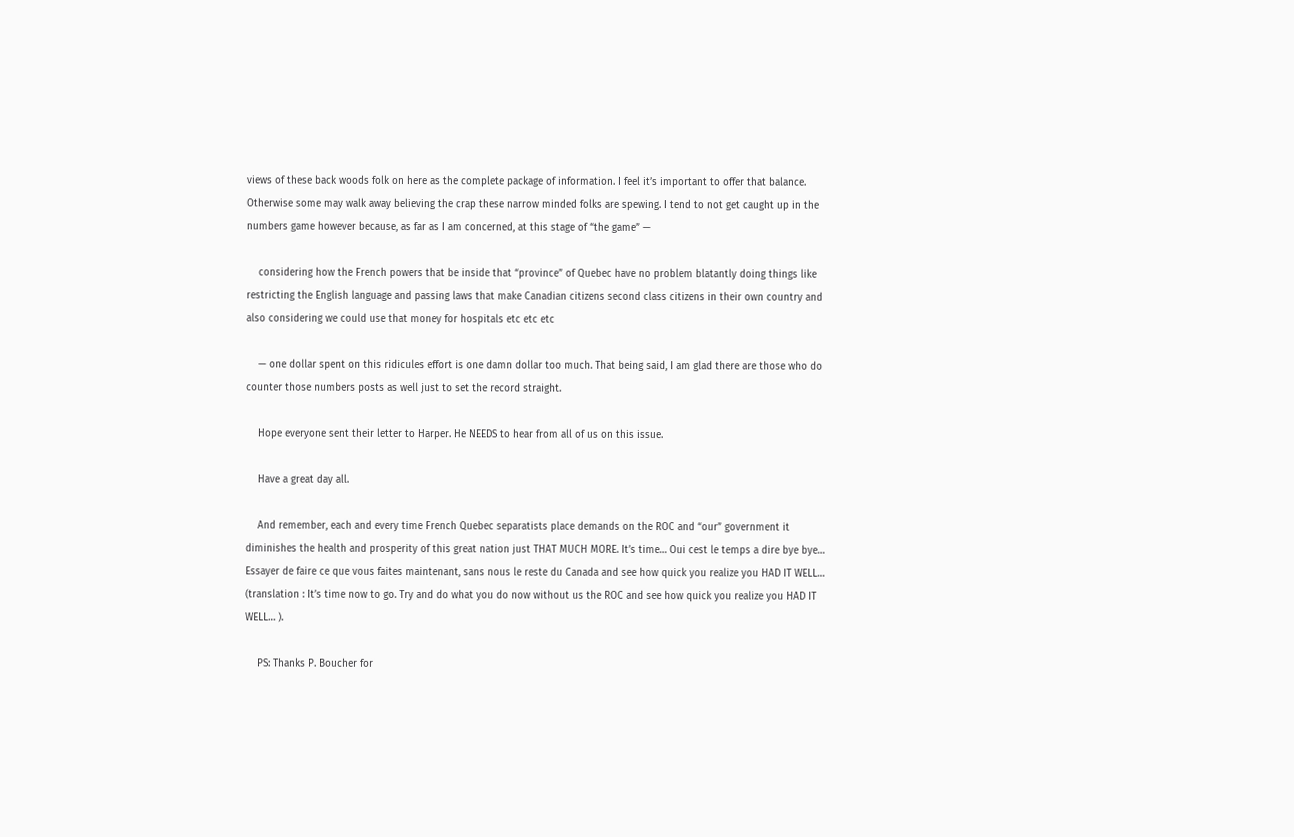views of these back woods folk on here as the complete package of information. I feel it’s important to offer that balance. Otherwise some may walk away believing the crap these narrow minded folks are spewing. I tend to not get caught up in the numbers game however because, as far as I am concerned, at this stage of “the game” —

    considering how the French powers that be inside that “province” of Quebec have no problem blatantly doing things like restricting the English language and passing laws that make Canadian citizens second class citizens in their own country and also considering we could use that money for hospitals etc etc etc

    — one dollar spent on this ridicules effort is one damn dollar too much. That being said, I am glad there are those who do counter those numbers posts as well just to set the record straight.

    Hope everyone sent their letter to Harper. He NEEDS to hear from all of us on this issue.

    Have a great day all.

    And remember, each and every time French Quebec separatists place demands on the ROC and “our” government it diminishes the health and prosperity of this great nation just THAT MUCH MORE. It’s time… Oui cest le temps a dire bye bye… Essayer de faire ce que vous faites maintenant, sans nous le reste du Canada and see how quick you realize you HAD IT WELL… (translation : It’s time now to go. Try and do what you do now without us the ROC and see how quick you realize you HAD IT WELL… ).

    PS: Thanks P. Boucher for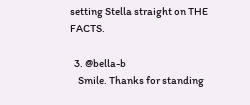setting Stella straight on THE FACTS.

  3. @bella-b
    Smile. Thanks for standing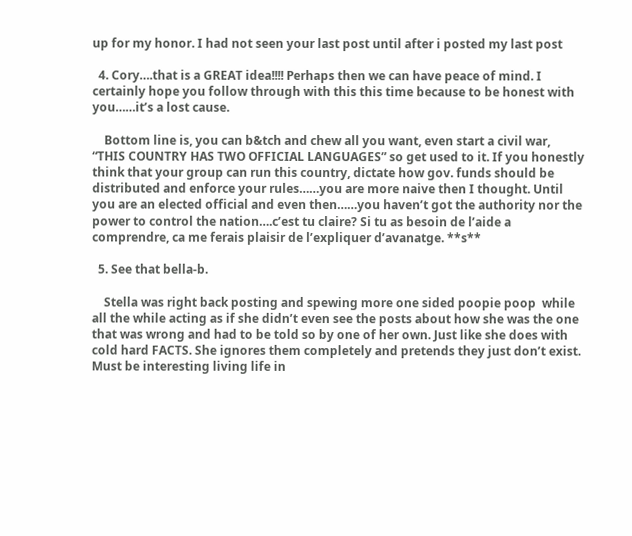up for my honor. I had not seen your last post until after i posted my last post

  4. Cory….that is a GREAT idea!!!! Perhaps then we can have peace of mind. I certainly hope you follow through with this this time because to be honest with you……it’s a lost cause.

    Bottom line is, you can b&tch and chew all you want, even start a civil war, “THIS COUNTRY HAS TWO OFFICIAL LANGUAGES” so get used to it. If you honestly think that your group can run this country, dictate how gov. funds should be distributed and enforce your rules……you are more naive then I thought. Until you are an elected official and even then……you haven’t got the authority nor the power to control the nation….c’est tu claire? Si tu as besoin de l’aide a comprendre, ca me ferais plaisir de l’expliquer d’avanatge. **s**

  5. See that bella-b.

    Stella was right back posting and spewing more one sided poopie poop  while all the while acting as if she didn’t even see the posts about how she was the one that was wrong and had to be told so by one of her own. Just like she does with cold hard FACTS. She ignores them completely and pretends they just don’t exist. Must be interesting living life in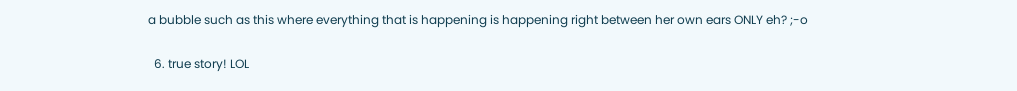a bubble such as this where everything that is happening is happening right between her own ears ONLY eh? ;-o

  6. true story! LOL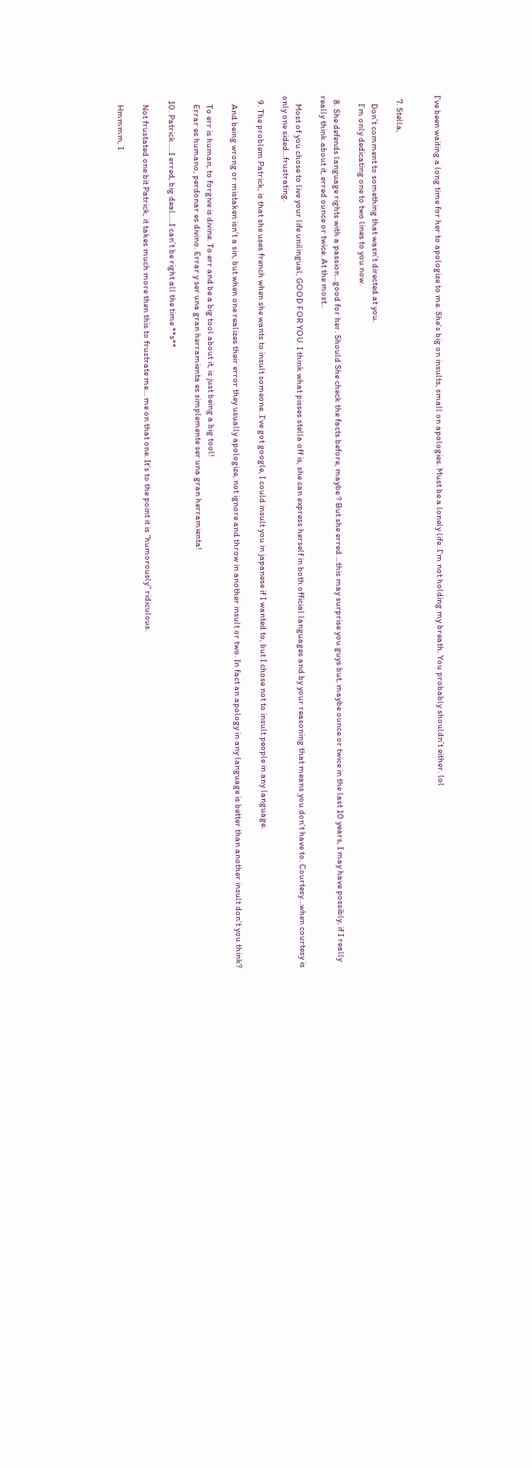I’ve been waiting a long time for her to apologize to me. She’s big on insults, small on apologies. Must be a lonely life. I’m not holding my breath. You probably shouldn’t either. lol


  7. Stella,

    Don’t comment to something that wasn’t directed at you.
    I’m only dedicating one to two lines to you now.

  8. She defends language rights with a passion…good for her. Should She check the facts before, maybe ? But she erred …this may surprise you guys but, maybe ounce or twice in the last 10 years, I may have possibly, if I really really think about it, erred ounce or twice. At the most..

    Most of you chose to live your life unilingual, GOOD FOR YOU. I think what pisses stella off is, she can express herself in both official languages and by your reasoning that means you don’t have to. Courtesy…when courtesy is only one sided…frustrating.

  9. The problem Patrick, is that she uses french when she wants to insult someone. I’ve got google, I could insult you in japanese if I wanted to, but I chose not to insult people in any language.

    And being wrong or mistaken isn’t a sin, but when one realizes their error they usually apologize, not ignore and throw in another insult or two. In fact an apology in any language is better than another insult don’t you think?

    To err is human, to forgive is divine. To err and be a big tool about it, is just being a big tool!
    Errar es humano, perdonar es divino. Errar y ser una gran herramienta es simplemente ser una gran herramienta!

  10. Patrick…..I erred, big deal…..I can’t be right all the time **s**

    Not frustated one bit Patrick, it takes much more then this to frustrate me… me on that one. It’s to the point it is “humorously” ridiculous.

    Hmmmm, I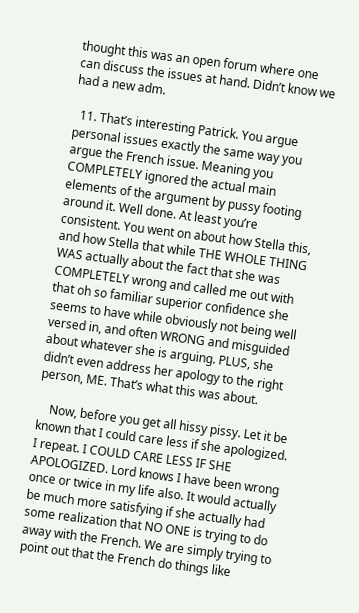thought this was an open forum where one can discuss the issues at hand. Didn’t know we had a new adm.

  11. That’s interesting Patrick. You argue personal issues exactly the same way you argue the French issue. Meaning you COMPLETELY ignored the actual main elements of the argument by pussy footing around it. Well done. At least you’re consistent. You went on about how Stella this, and how Stella that while THE WHOLE THING WAS actually about the fact that she was COMPLETELY wrong and called me out with that oh so familiar superior confidence she seems to have while obviously not being well versed in, and often WRONG and misguided about whatever she is arguing. PLUS, she didn’t even address her apology to the right person, ME. That’s what this was about.

    Now, before you get all hissy pissy. Let it be known that I could care less if she apologized. I repeat. I COULD CARE LESS IF SHE APOLOGIZED. Lord knows I have been wrong once or twice in my life also. It would actually be much more satisfying if she actually had some realization that NO ONE is trying to do away with the French. We are simply trying to point out that the French do things like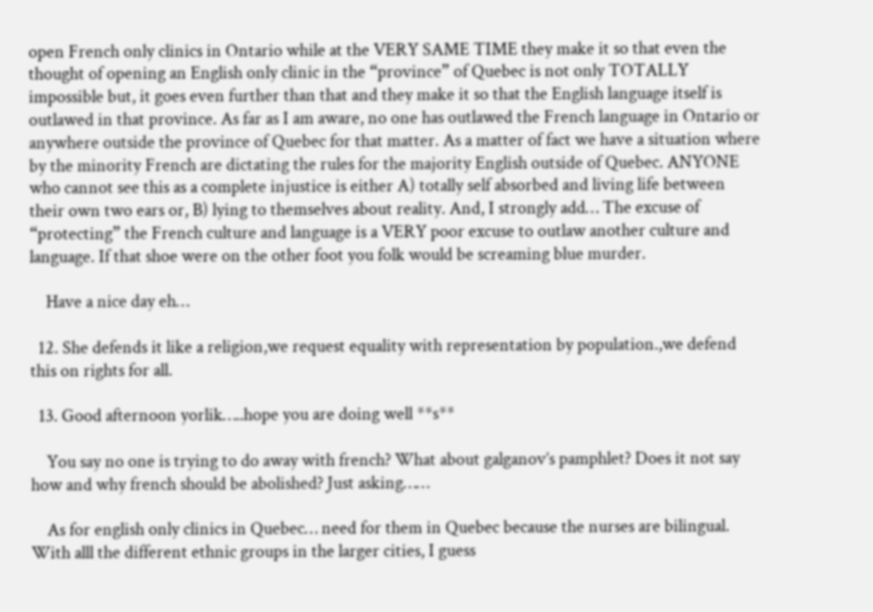open French only clinics in Ontario while at the VERY SAME TIME they make it so that even the thought of opening an English only clinic in the “province” of Quebec is not only TOTALLY impossible but, it goes even further than that and they make it so that the English language itself is outlawed in that province. As far as I am aware, no one has outlawed the French language in Ontario or anywhere outside the province of Quebec for that matter. As a matter of fact we have a situation where by the minority French are dictating the rules for the majority English outside of Quebec. ANYONE who cannot see this as a complete injustice is either A) totally self absorbed and living life between their own two ears or, B) lying to themselves about reality. And, I strongly add… The excuse of “protecting” the French culture and language is a VERY poor excuse to outlaw another culture and language. If that shoe were on the other foot you folk would be screaming blue murder.

    Have a nice day eh…

  12. She defends it like a religion,we request equality with representation by population.,we defend this on rights for all.

  13. Good afternoon yorlik…..hope you are doing well **s**

    You say no one is trying to do away with french? What about galganov’s pamphlet? Does it not say how and why french should be abolished? Just asking……

    As for english only clinics in Quebec… need for them in Quebec because the nurses are bilingual. With alll the different ethnic groups in the larger cities, I guess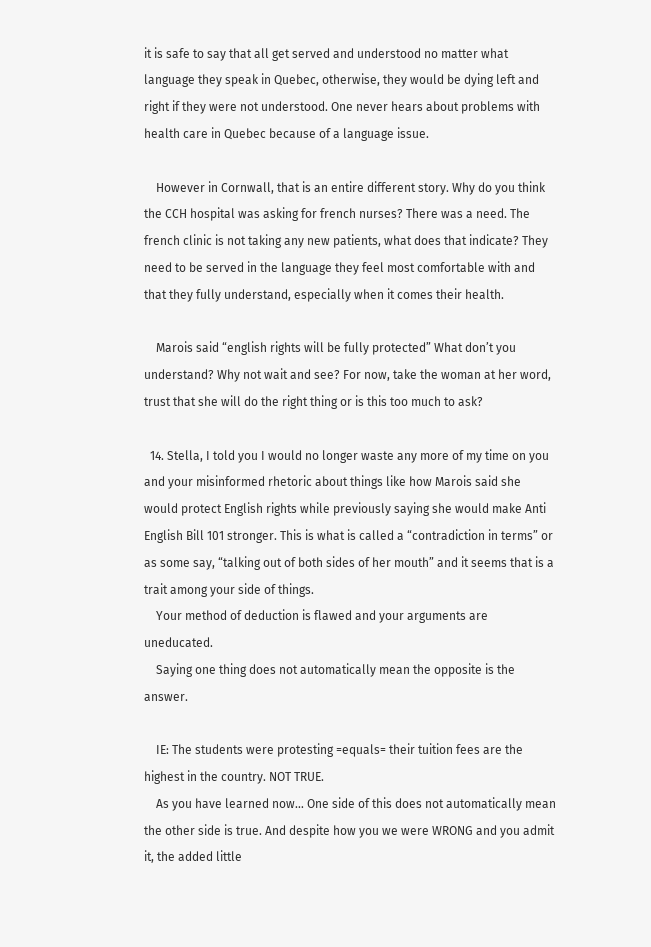it is safe to say that all get served and understood no matter what language they speak in Quebec, otherwise, they would be dying left and right if they were not understood. One never hears about problems with health care in Quebec because of a language issue.

    However in Cornwall, that is an entire different story. Why do you think the CCH hospital was asking for french nurses? There was a need. The french clinic is not taking any new patients, what does that indicate? They need to be served in the language they feel most comfortable with and that they fully understand, especially when it comes their health.

    Marois said “english rights will be fully protected” What don’t you understand? Why not wait and see? For now, take the woman at her word, trust that she will do the right thing or is this too much to ask?

  14. Stella, I told you I would no longer waste any more of my time on you and your misinformed rhetoric about things like how Marois said she would protect English rights while previously saying she would make Anti English Bill 101 stronger. This is what is called a “contradiction in terms” or as some say, “talking out of both sides of her mouth” and it seems that is a trait among your side of things.
    Your method of deduction is flawed and your arguments are uneducated.
    Saying one thing does not automatically mean the opposite is the answer.

    IE: The students were protesting =equals= their tuition fees are the highest in the country. NOT TRUE.
    As you have learned now… One side of this does not automatically mean the other side is true. And despite how you we were WRONG and you admit it, the added little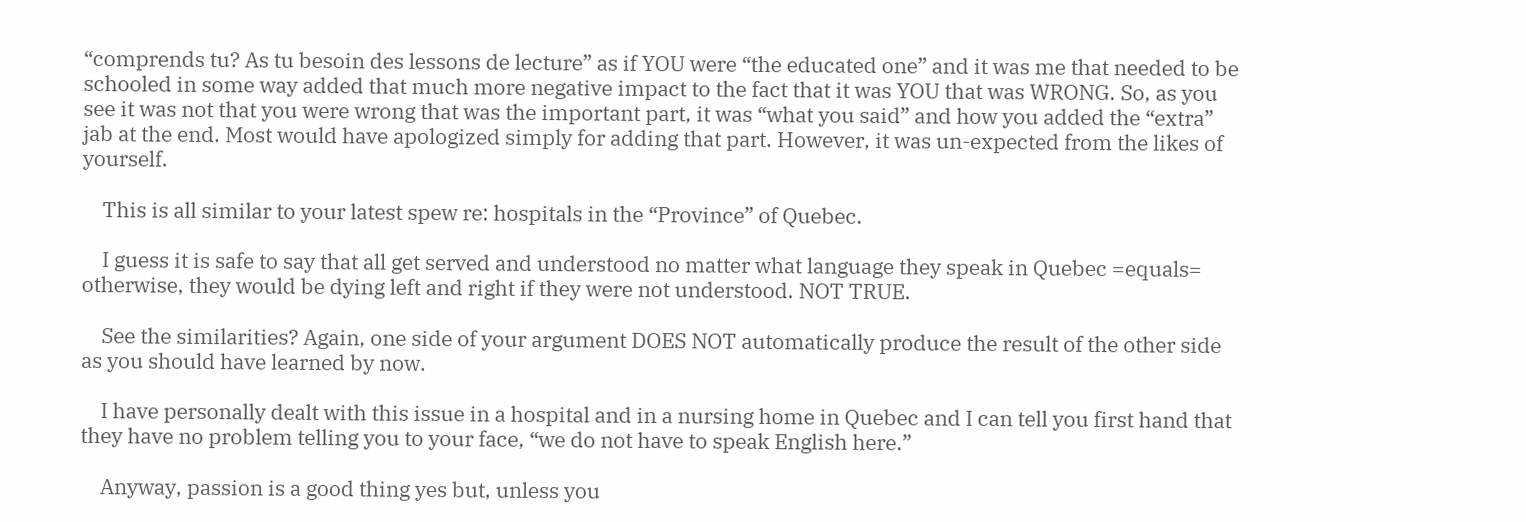“comprends tu? As tu besoin des lessons de lecture” as if YOU were “the educated one” and it was me that needed to be schooled in some way added that much more negative impact to the fact that it was YOU that was WRONG. So, as you see it was not that you were wrong that was the important part, it was “what you said” and how you added the “extra” jab at the end. Most would have apologized simply for adding that part. However, it was un-expected from the likes of yourself.

    This is all similar to your latest spew re: hospitals in the “Province” of Quebec.

    I guess it is safe to say that all get served and understood no matter what language they speak in Quebec =equals= otherwise, they would be dying left and right if they were not understood. NOT TRUE.

    See the similarities? Again, one side of your argument DOES NOT automatically produce the result of the other side as you should have learned by now.

    I have personally dealt with this issue in a hospital and in a nursing home in Quebec and I can tell you first hand that they have no problem telling you to your face, “we do not have to speak English here.”

    Anyway, passion is a good thing yes but, unless you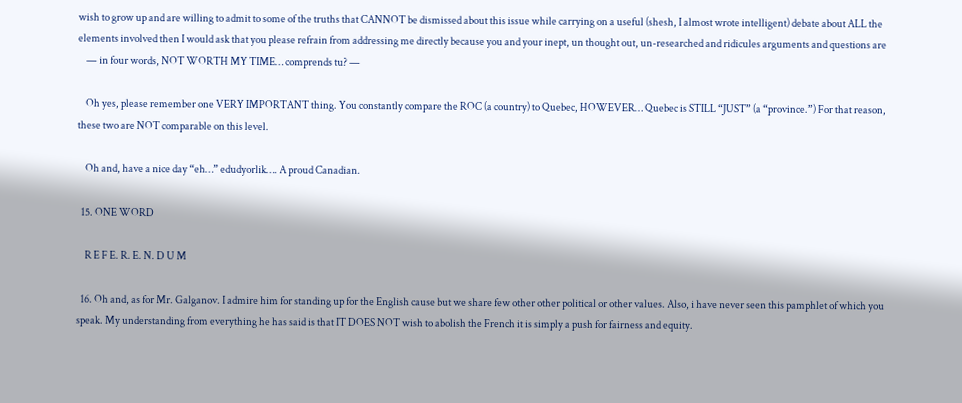wish to grow up and are willing to admit to some of the truths that CANNOT be dismissed about this issue while carrying on a useful (shesh, I almost wrote intelligent) debate about ALL the elements involved then I would ask that you please refrain from addressing me directly because you and your inept, un thought out, un-researched and ridicules arguments and questions are
    — in four words, NOT WORTH MY TIME… comprends tu? —

    Oh yes, please remember one VERY IMPORTANT thing. You constantly compare the ROC (a country) to Quebec, HOWEVER… Quebec is STILL “JUST” (a “province.”) For that reason, these two are NOT comparable on this level.

    Oh and, have a nice day “eh…” edudyorlik…. A proud Canadian.

  15. ONE WORD

    R E F E. R. E. N. D U M

  16. Oh and, as for Mr. Galganov. I admire him for standing up for the English cause but we share few other other political or other values. Also, i have never seen this pamphlet of which you speak. My understanding from everything he has said is that IT DOES NOT wish to abolish the French it is simply a push for fairness and equity.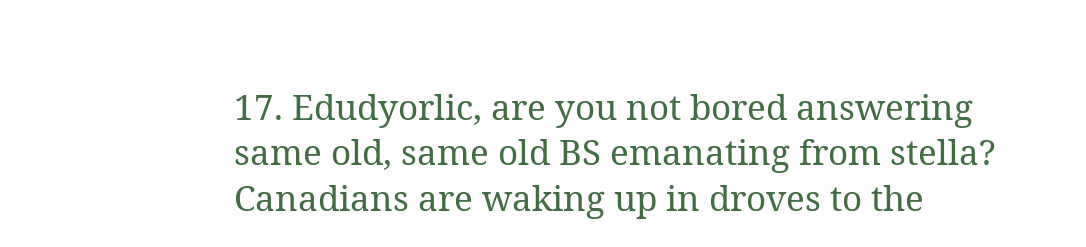17. Edudyorlic, are you not bored answering same old, same old BS emanating from stella? Canadians are waking up in droves to the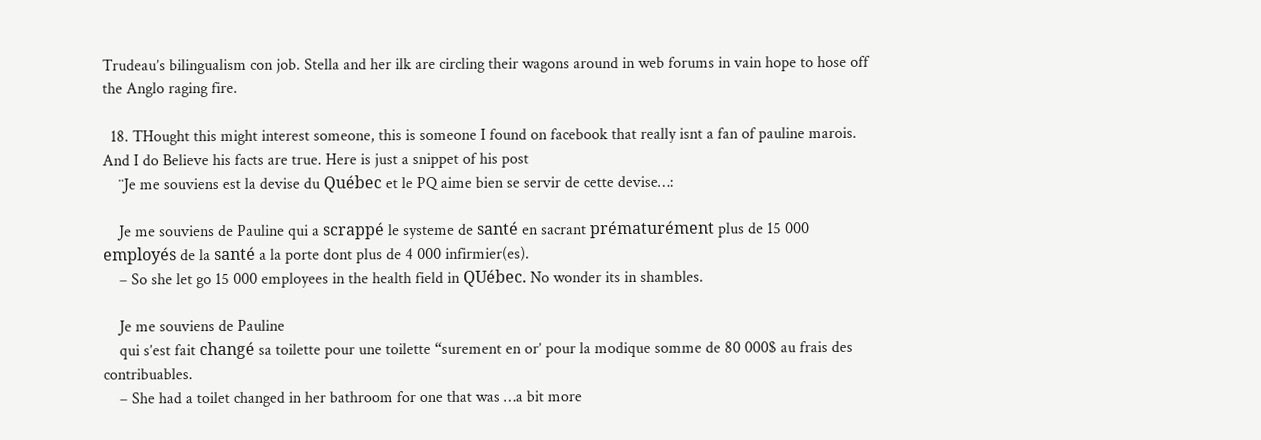Trudeau’s bilingualism con job. Stella and her ilk are circling their wagons around in web forums in vain hope to hose off the Anglo raging fire.

  18. THought this might interest someone, this is someone I found on facebook that really isnt a fan of pauline marois. And I do Believe his facts are true. Here is just a snippet of his post
    ¨Je me souviens est la devise du Québec et le PQ aime bien se servir de cette devise…:

    Je me souviens de Pauline qui a scrappé le systeme de santé en sacrant prématurément plus de 15 000 employés de la santé a la porte dont plus de 4 000 infirmier(es).
    – So she let go 15 000 employees in the health field in QUébec. No wonder its in shambles.

    Je me souviens de Pauline
    qui s’est fait changé sa toilette pour une toilette “surement en or’ pour la modique somme de 80 000$ au frais des contribuables.
    – She had a toilet changed in her bathroom for one that was …a bit more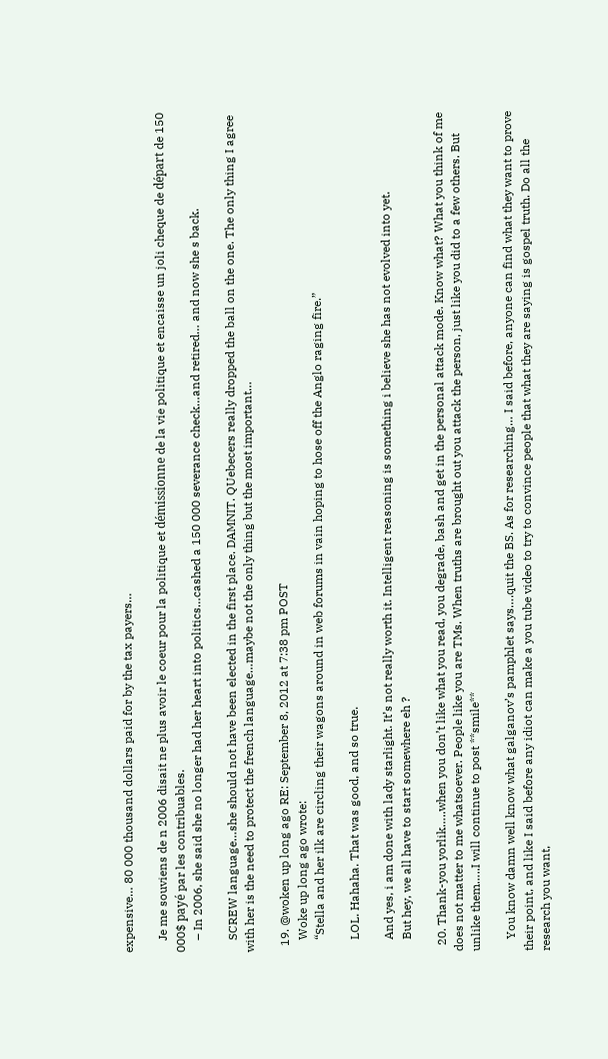expensive… 80 000 thousand dollars paid for by the tax payers…

    Je me souviens de n 2006 disait ne plus avoir le coeur pour la politique et démissionne de la vie politique et encaisse un joli cheque de départ de 150 000$ payé par les contribuables.
    – In 2006, she said she no longer had her heart into politics…cashed a 150 000 severance check…and retired… and now she s back.

    SCREW language…she should not have been elected in the first place. DAMNIT. QUebecers really dropped the ball on the one. The only thing I agree with her is the need to protect the french language…maybe not the only thing but the most important…

  19. @woken up long ago RE: September 8, 2012 at 7:38 pm POST
    Woke up long ago wrote:
    “Stella and her ilk are circling their wagons around in web forums in vain hoping to hose off the Anglo raging fire.”

    LOL. Hahaha. That was good, and so true.

    And yes, i am done with lady starlight. It’s not really worth it. Intelligent reasoning is something i believe she has not evolved into yet.
    But hey, we all have to start somewhere eh ?

  20. Thank-you yorlik…..when you don’t like what you read, you degrade, bash and get in the personal attack mode. Know what? What you think of me does not matter to me whatsoever. People like you are TMs. When truths are brought out you attack the person, just like you did to a few others. But unlike them…..I will continue to post **smile**

    You know damn well know what galganov’s pamphlet says….quit the BS. As for researching… I said before, anyone can find what they want to prove their point, and like I said before any idiot can make a you tube video to try to convince people that what they are saying is gospel truth. Do all the research you want,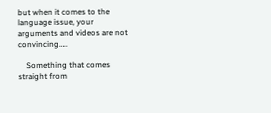but when it comes to the language issue, your arguments and videos are not convincing…..

    Something that comes straight from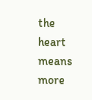the heart means more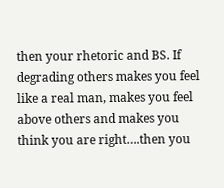then your rhetoric and BS. If degrading others makes you feel like a real man, makes you feel above others and makes you think you are right….then you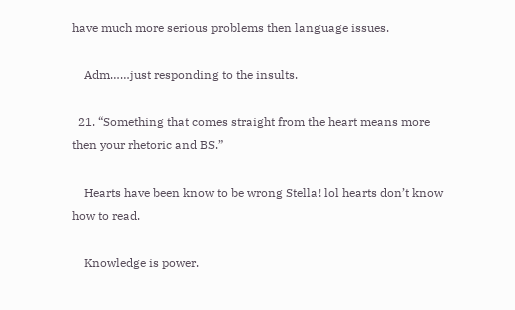have much more serious problems then language issues.

    Adm……just responding to the insults.

  21. “Something that comes straight from the heart means more then your rhetoric and BS.”

    Hearts have been know to be wrong Stella! lol hearts don’t know how to read.

    Knowledge is power.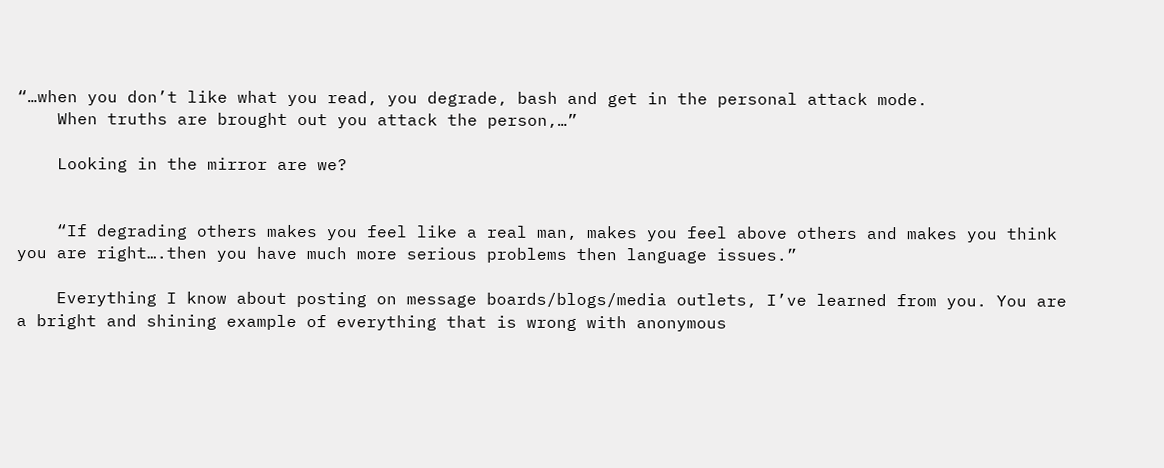“…when you don’t like what you read, you degrade, bash and get in the personal attack mode.
    When truths are brought out you attack the person,…”

    Looking in the mirror are we?


    “If degrading others makes you feel like a real man, makes you feel above others and makes you think you are right….then you have much more serious problems then language issues.”

    Everything I know about posting on message boards/blogs/media outlets, I’ve learned from you. You are a bright and shining example of everything that is wrong with anonymous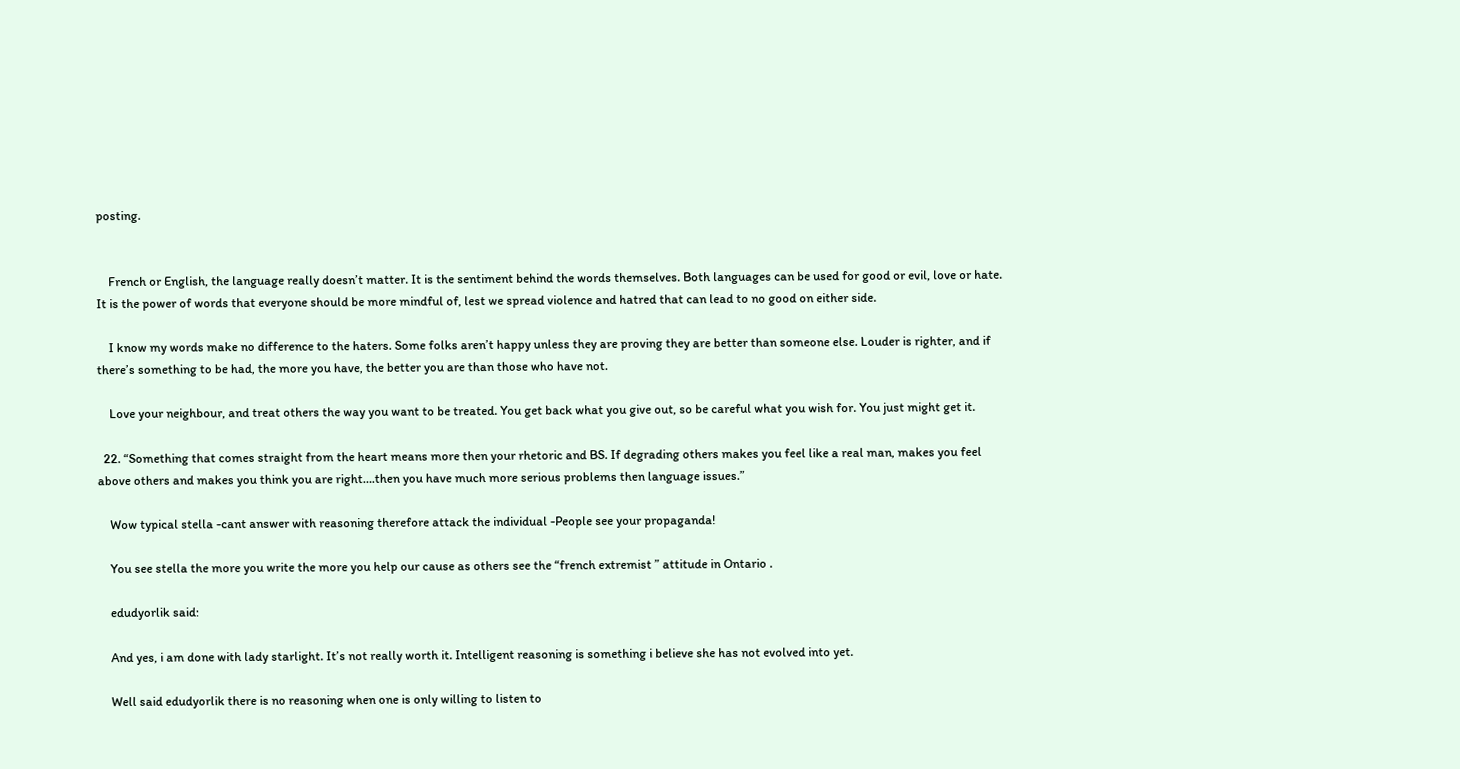posting.


    French or English, the language really doesn’t matter. It is the sentiment behind the words themselves. Both languages can be used for good or evil, love or hate. It is the power of words that everyone should be more mindful of, lest we spread violence and hatred that can lead to no good on either side.

    I know my words make no difference to the haters. Some folks aren’t happy unless they are proving they are better than someone else. Louder is righter, and if there’s something to be had, the more you have, the better you are than those who have not.

    Love your neighbour, and treat others the way you want to be treated. You get back what you give out, so be careful what you wish for. You just might get it.

  22. “Something that comes straight from the heart means more then your rhetoric and BS. If degrading others makes you feel like a real man, makes you feel above others and makes you think you are right….then you have much more serious problems then language issues.”

    Wow typical stella -cant answer with reasoning therefore attack the individual -People see your propaganda!

    You see stella the more you write the more you help our cause as others see the “french extremist ” attitude in Ontario .

    edudyorlik said:

    And yes, i am done with lady starlight. It’s not really worth it. Intelligent reasoning is something i believe she has not evolved into yet.

    Well said edudyorlik there is no reasoning when one is only willing to listen to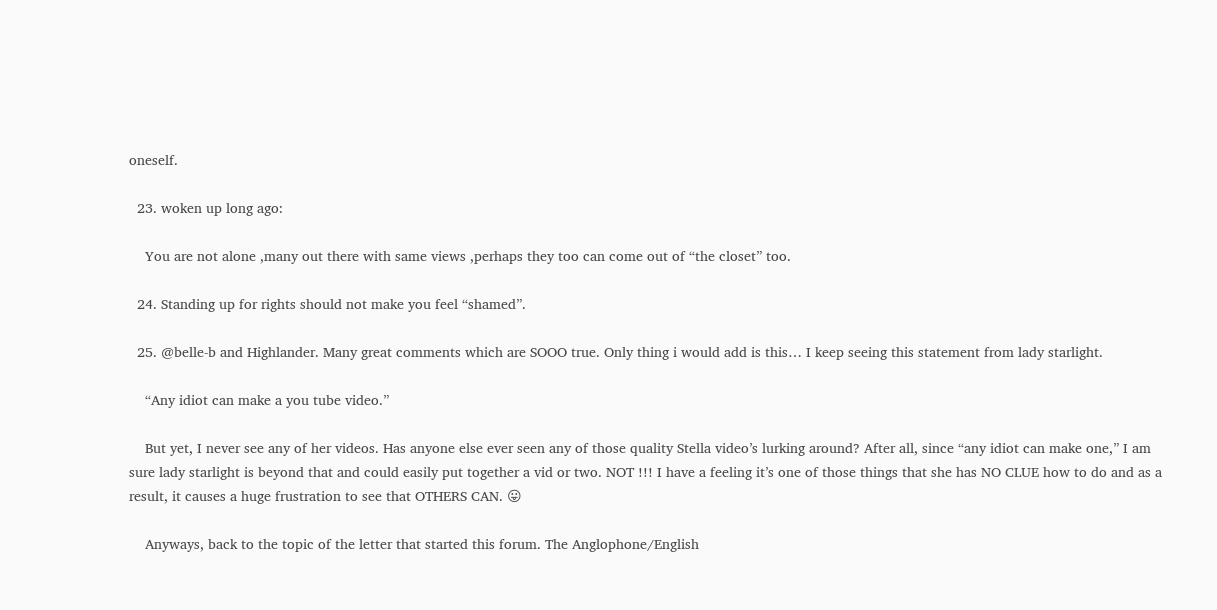oneself.

  23. woken up long ago:

    You are not alone ,many out there with same views ,perhaps they too can come out of “the closet” too.

  24. Standing up for rights should not make you feel “shamed”.

  25. @belle-b and Highlander. Many great comments which are SOOO true. Only thing i would add is this… I keep seeing this statement from lady starlight.

    “Any idiot can make a you tube video.”

    But yet, I never see any of her videos. Has anyone else ever seen any of those quality Stella video’s lurking around? After all, since “any idiot can make one,” I am sure lady starlight is beyond that and could easily put together a vid or two. NOT !!! I have a feeling it’s one of those things that she has NO CLUE how to do and as a result, it causes a huge frustration to see that OTHERS CAN. 😛

    Anyways, back to the topic of the letter that started this forum. The Anglophone/English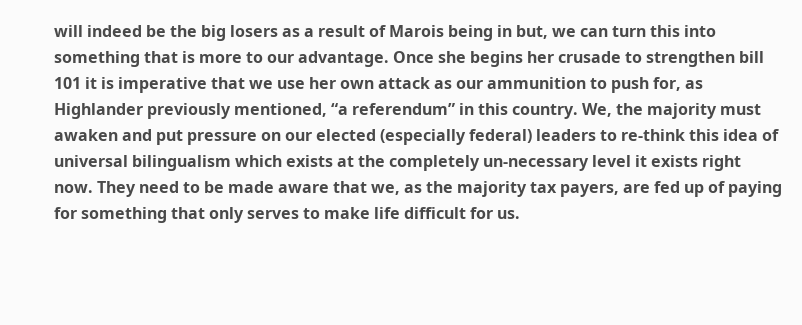will indeed be the big losers as a result of Marois being in but, we can turn this into something that is more to our advantage. Once she begins her crusade to strengthen bill 101 it is imperative that we use her own attack as our ammunition to push for, as Highlander previously mentioned, “a referendum” in this country. We, the majority must awaken and put pressure on our elected (especially federal) leaders to re-think this idea of universal bilingualism which exists at the completely un-necessary level it exists right now. They need to be made aware that we, as the majority tax payers, are fed up of paying for something that only serves to make life difficult for us.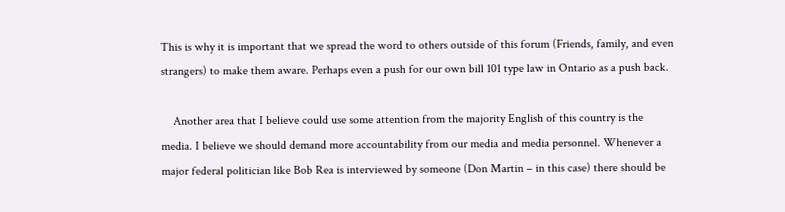This is why it is important that we spread the word to others outside of this forum (Friends, family, and even strangers) to make them aware. Perhaps even a push for our own bill 101 type law in Ontario as a push back.

    Another area that I believe could use some attention from the majority English of this country is the media. I believe we should demand more accountability from our media and media personnel. Whenever a major federal politician like Bob Rea is interviewed by someone (Don Martin – in this case) there should be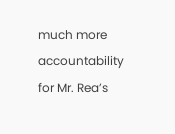much more accountability for Mr. Rea’s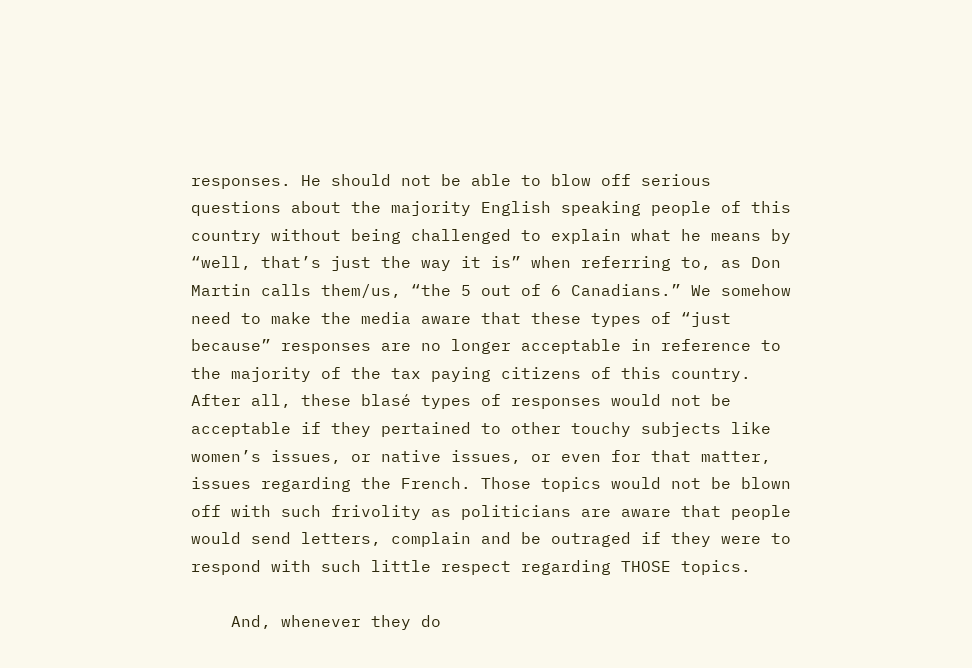responses. He should not be able to blow off serious questions about the majority English speaking people of this country without being challenged to explain what he means by “well, that’s just the way it is” when referring to, as Don Martin calls them/us, “the 5 out of 6 Canadians.” We somehow need to make the media aware that these types of “just because” responses are no longer acceptable in reference to the majority of the tax paying citizens of this country. After all, these blasé types of responses would not be acceptable if they pertained to other touchy subjects like women’s issues, or native issues, or even for that matter, issues regarding the French. Those topics would not be blown off with such frivolity as politicians are aware that people would send letters, complain and be outraged if they were to respond with such little respect regarding THOSE topics.

    And, whenever they do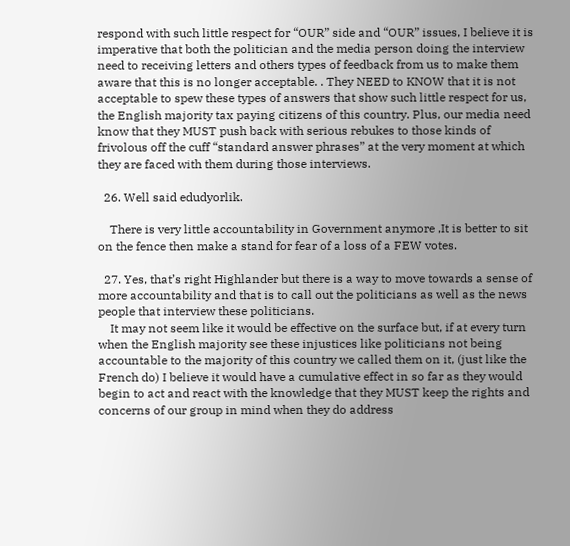respond with such little respect for “OUR” side and “OUR” issues, I believe it is imperative that both the politician and the media person doing the interview need to receiving letters and others types of feedback from us to make them aware that this is no longer acceptable. . They NEED to KNOW that it is not acceptable to spew these types of answers that show such little respect for us, the English majority tax paying citizens of this country. Plus, our media need know that they MUST push back with serious rebukes to those kinds of frivolous off the cuff “standard answer phrases” at the very moment at which they are faced with them during those interviews.

  26. Well said edudyorlik.

    There is very little accountability in Government anymore ,It is better to sit on the fence then make a stand for fear of a loss of a FEW votes.

  27. Yes, that’s right Highlander but there is a way to move towards a sense of more accountability and that is to call out the politicians as well as the news people that interview these politicians.
    It may not seem like it would be effective on the surface but, if at every turn when the English majority see these injustices like politicians not being accountable to the majority of this country we called them on it, (just like the French do) I believe it would have a cumulative effect in so far as they would begin to act and react with the knowledge that they MUST keep the rights and concerns of our group in mind when they do address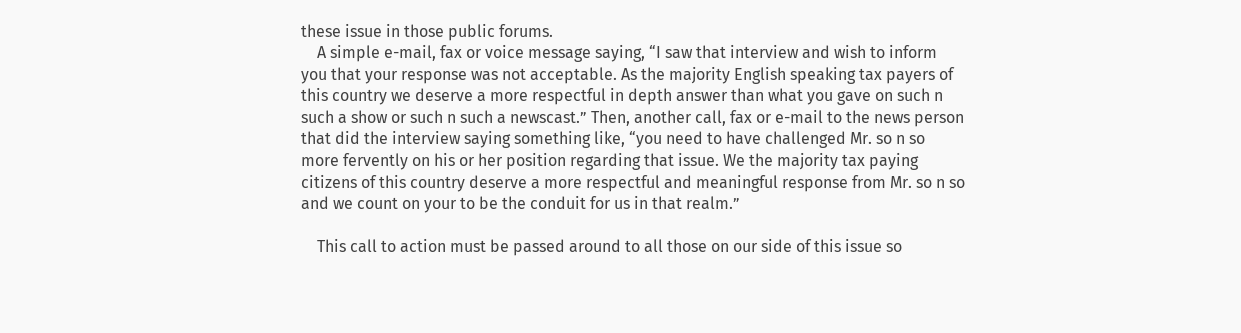these issue in those public forums.
    A simple e-mail, fax or voice message saying, “I saw that interview and wish to inform you that your response was not acceptable. As the majority English speaking tax payers of this country we deserve a more respectful in depth answer than what you gave on such n such a show or such n such a newscast.” Then, another call, fax or e-mail to the news person that did the interview saying something like, “you need to have challenged Mr. so n so more fervently on his or her position regarding that issue. We the majority tax paying citizens of this country deserve a more respectful and meaningful response from Mr. so n so and we count on your to be the conduit for us in that realm.”

    This call to action must be passed around to all those on our side of this issue so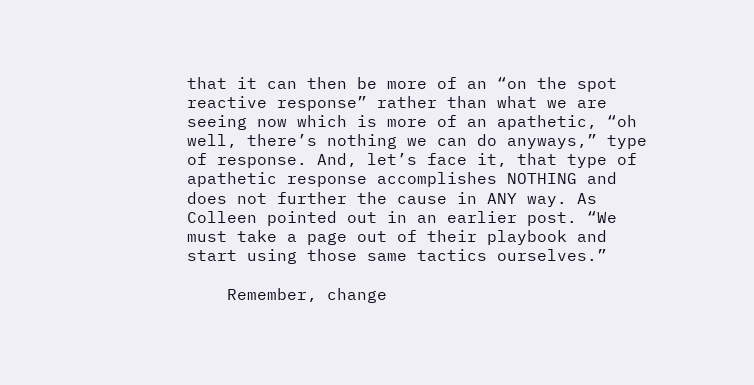that it can then be more of an “on the spot reactive response” rather than what we are seeing now which is more of an apathetic, “oh well, there’s nothing we can do anyways,” type of response. And, let’s face it, that type of apathetic response accomplishes NOTHING and does not further the cause in ANY way. As Colleen pointed out in an earlier post. “We must take a page out of their playbook and start using those same tactics ourselves.”

    Remember, change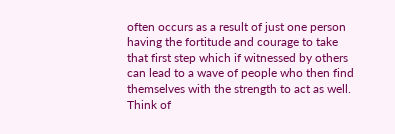often occurs as a result of just one person having the fortitude and courage to take that first step which if witnessed by others can lead to a wave of people who then find themselves with the strength to act as well. Think of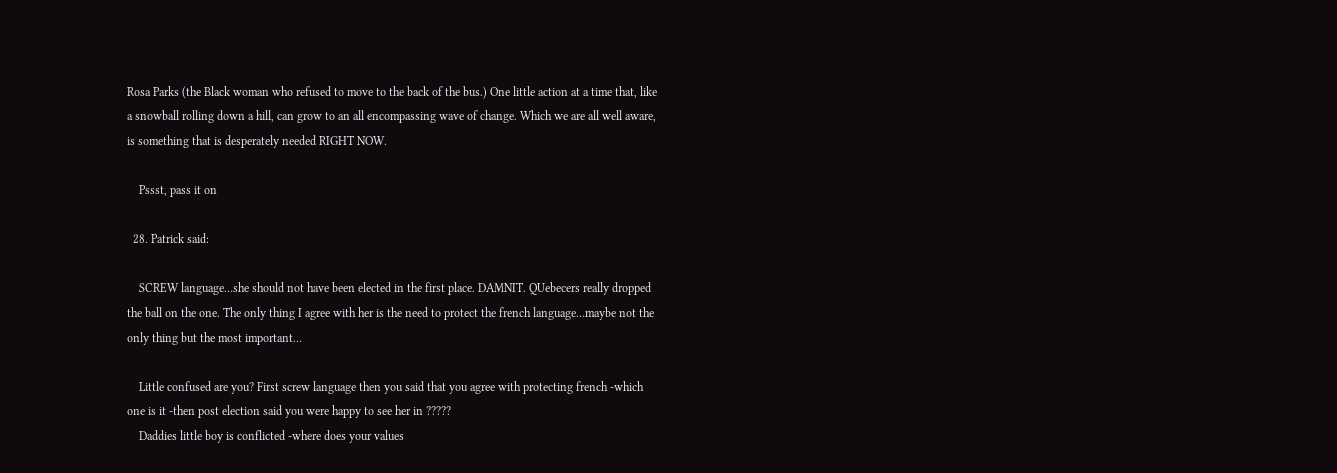Rosa Parks (the Black woman who refused to move to the back of the bus.) One little action at a time that, like a snowball rolling down a hill, can grow to an all encompassing wave of change. Which we are all well aware, is something that is desperately needed RIGHT NOW.

    Pssst, pass it on

  28. Patrick said:

    SCREW language…she should not have been elected in the first place. DAMNIT. QUebecers really dropped the ball on the one. The only thing I agree with her is the need to protect the french language…maybe not the only thing but the most important…

    Little confused are you? First screw language then you said that you agree with protecting french -which one is it -then post election said you were happy to see her in ?????
    Daddies little boy is conflicted -where does your values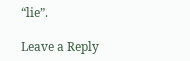“lie”.

Leave a Reply